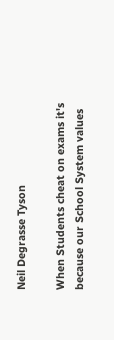Neil Degrasse Tyson

When Students cheat on exams it's because our School System values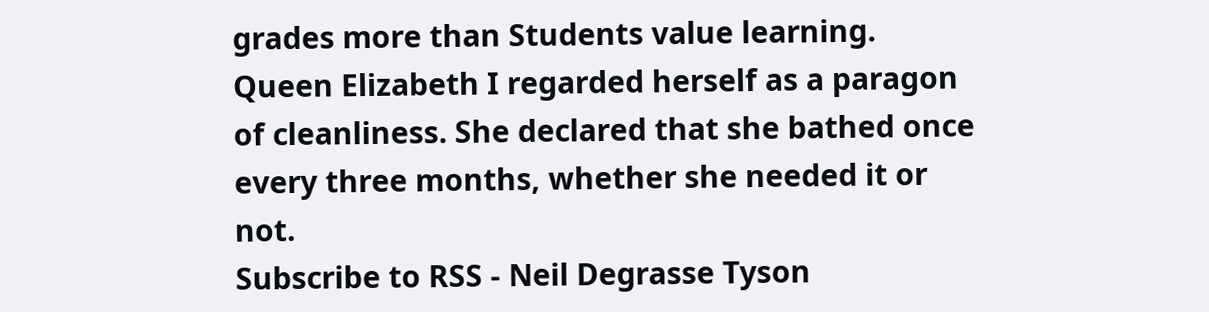grades more than Students value learning.
Queen Elizabeth I regarded herself as a paragon of cleanliness. She declared that she bathed once every three months, whether she needed it or not.
Subscribe to RSS - Neil Degrasse Tyson